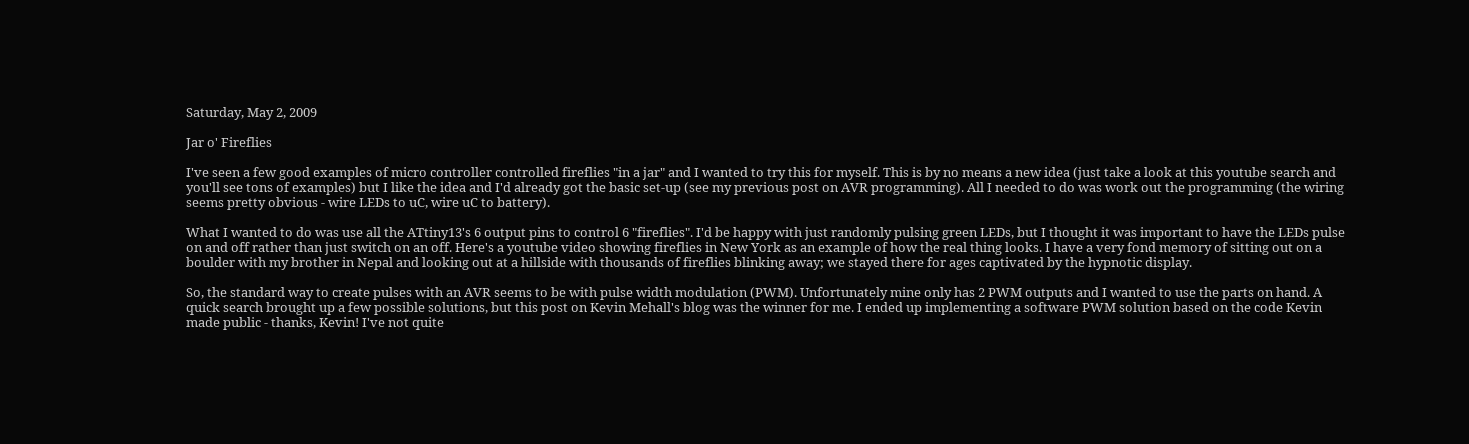Saturday, May 2, 2009

Jar o' Fireflies

I've seen a few good examples of micro controller controlled fireflies "in a jar" and I wanted to try this for myself. This is by no means a new idea (just take a look at this youtube search and you'll see tons of examples) but I like the idea and I'd already got the basic set-up (see my previous post on AVR programming). All I needed to do was work out the programming (the wiring seems pretty obvious - wire LEDs to uC, wire uC to battery).

What I wanted to do was use all the ATtiny13's 6 output pins to control 6 "fireflies". I'd be happy with just randomly pulsing green LEDs, but I thought it was important to have the LEDs pulse on and off rather than just switch on an off. Here's a youtube video showing fireflies in New York as an example of how the real thing looks. I have a very fond memory of sitting out on a boulder with my brother in Nepal and looking out at a hillside with thousands of fireflies blinking away; we stayed there for ages captivated by the hypnotic display.

So, the standard way to create pulses with an AVR seems to be with pulse width modulation (PWM). Unfortunately mine only has 2 PWM outputs and I wanted to use the parts on hand. A quick search brought up a few possible solutions, but this post on Kevin Mehall's blog was the winner for me. I ended up implementing a software PWM solution based on the code Kevin made public - thanks, Kevin! I've not quite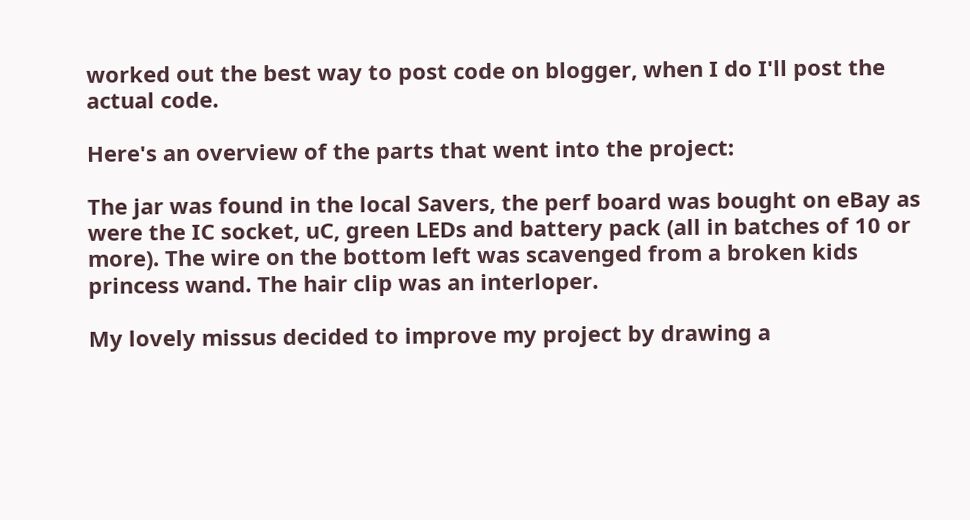worked out the best way to post code on blogger, when I do I'll post the actual code.

Here's an overview of the parts that went into the project:

The jar was found in the local Savers, the perf board was bought on eBay as were the IC socket, uC, green LEDs and battery pack (all in batches of 10 or more). The wire on the bottom left was scavenged from a broken kids princess wand. The hair clip was an interloper.

My lovely missus decided to improve my project by drawing a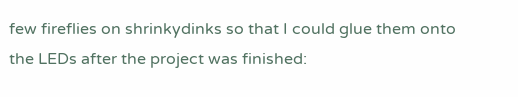few fireflies on shrinkydinks so that I could glue them onto the LEDs after the project was finished: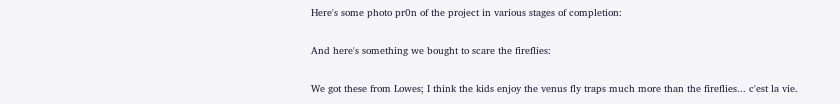Here's some photo pr0n of the project in various stages of completion:

And here's something we bought to scare the fireflies:

We got these from Lowes; I think the kids enjoy the venus fly traps much more than the fireflies... c'est la vie.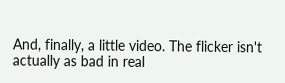And, finally, a little video. The flicker isn't actually as bad in real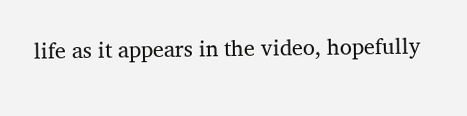life as it appears in the video, hopefully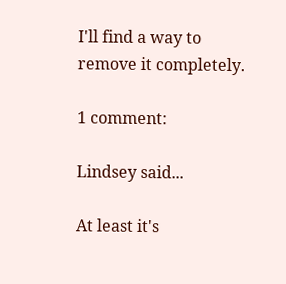I'll find a way to remove it completely.

1 comment:

Lindsey said...

At least it's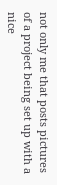not only me that posts pictures of a project being set up with a nice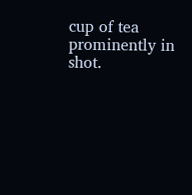cup of tea prominently in shot.